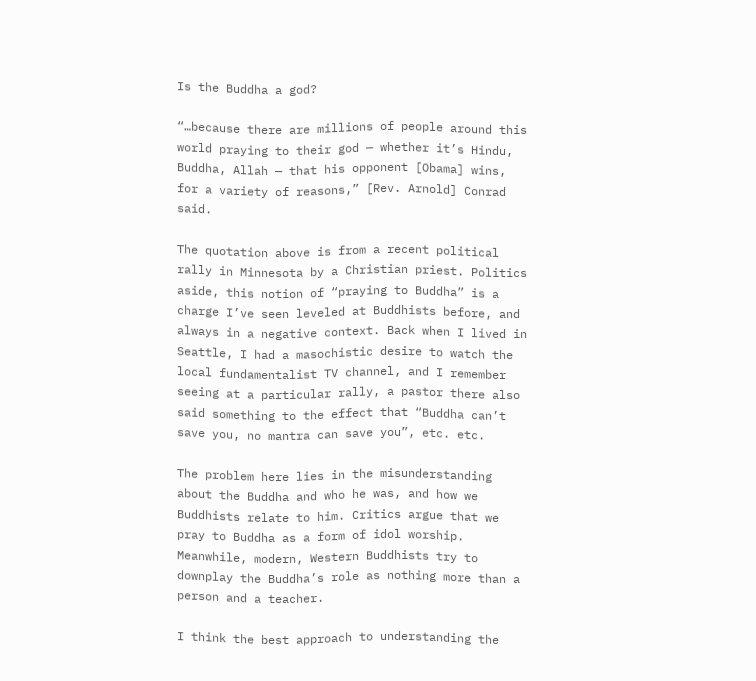Is the Buddha a god?

“…because there are millions of people around this world praying to their god — whether it’s Hindu, Buddha, Allah — that his opponent [Obama] wins, for a variety of reasons,” [Rev. Arnold] Conrad said.

The quotation above is from a recent political rally in Minnesota by a Christian priest. Politics aside, this notion of “praying to Buddha” is a charge I’ve seen leveled at Buddhists before, and always in a negative context. Back when I lived in Seattle, I had a masochistic desire to watch the local fundamentalist TV channel, and I remember seeing at a particular rally, a pastor there also said something to the effect that “Buddha can’t save you, no mantra can save you”, etc. etc.

The problem here lies in the misunderstanding about the Buddha and who he was, and how we Buddhists relate to him. Critics argue that we pray to Buddha as a form of idol worship. Meanwhile, modern, Western Buddhists try to downplay the Buddha’s role as nothing more than a person and a teacher.

I think the best approach to understanding the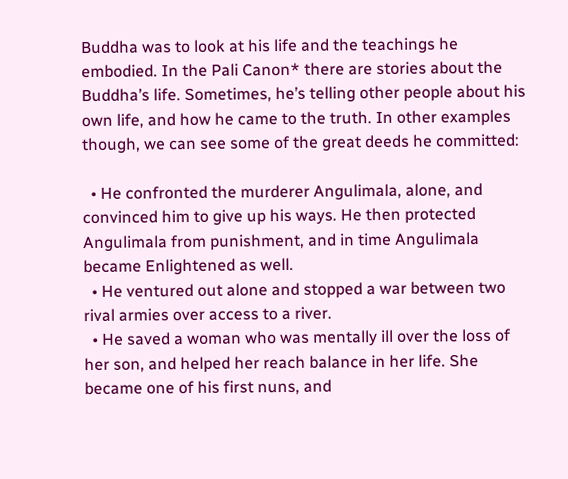Buddha was to look at his life and the teachings he embodied. In the Pali Canon* there are stories about the Buddha’s life. Sometimes, he’s telling other people about his own life, and how he came to the truth. In other examples though, we can see some of the great deeds he committed:

  • He confronted the murderer Angulimala, alone, and convinced him to give up his ways. He then protected Angulimala from punishment, and in time Angulimala became Enlightened as well.
  • He ventured out alone and stopped a war between two rival armies over access to a river.
  • He saved a woman who was mentally ill over the loss of her son, and helped her reach balance in her life. She became one of his first nuns, and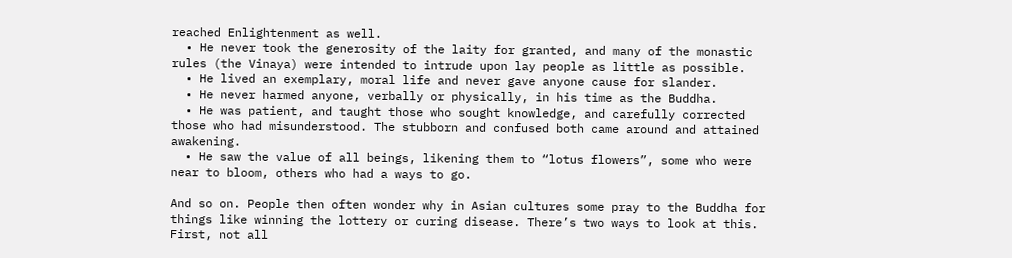reached Enlightenment as well.
  • He never took the generosity of the laity for granted, and many of the monastic rules (the Vinaya) were intended to intrude upon lay people as little as possible.
  • He lived an exemplary, moral life and never gave anyone cause for slander.
  • He never harmed anyone, verbally or physically, in his time as the Buddha.
  • He was patient, and taught those who sought knowledge, and carefully corrected those who had misunderstood. The stubborn and confused both came around and attained awakening.
  • He saw the value of all beings, likening them to “lotus flowers”, some who were near to bloom, others who had a ways to go.

And so on. People then often wonder why in Asian cultures some pray to the Buddha for things like winning the lottery or curing disease. There’s two ways to look at this. First, not all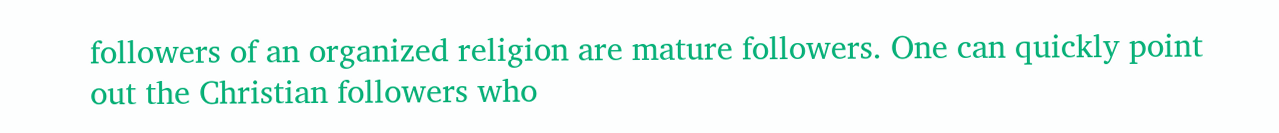followers of an organized religion are mature followers. One can quickly point out the Christian followers who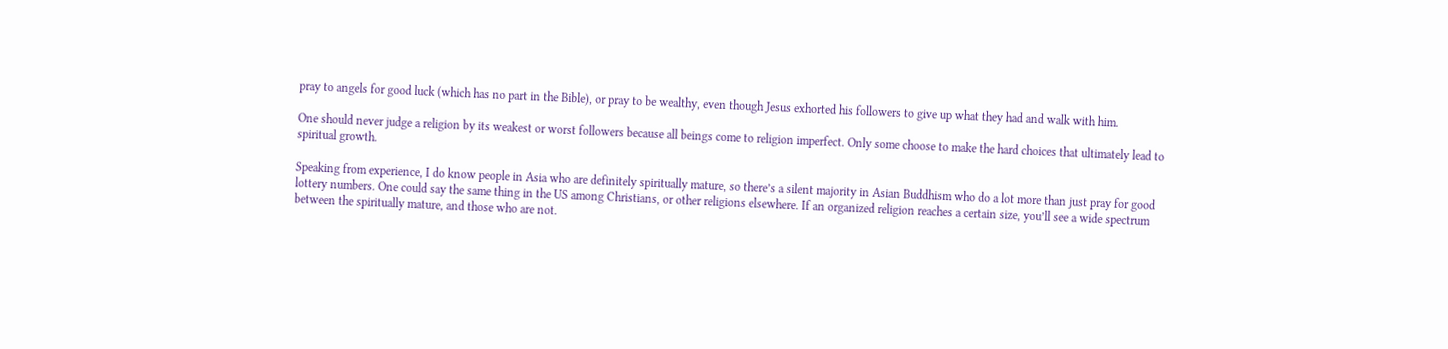pray to angels for good luck (which has no part in the Bible), or pray to be wealthy, even though Jesus exhorted his followers to give up what they had and walk with him.

One should never judge a religion by its weakest or worst followers because all beings come to religion imperfect. Only some choose to make the hard choices that ultimately lead to spiritual growth.

Speaking from experience, I do know people in Asia who are definitely spiritually mature, so there’s a silent majority in Asian Buddhism who do a lot more than just pray for good lottery numbers. One could say the same thing in the US among Christians, or other religions elsewhere. If an organized religion reaches a certain size, you’ll see a wide spectrum between the spiritually mature, and those who are not.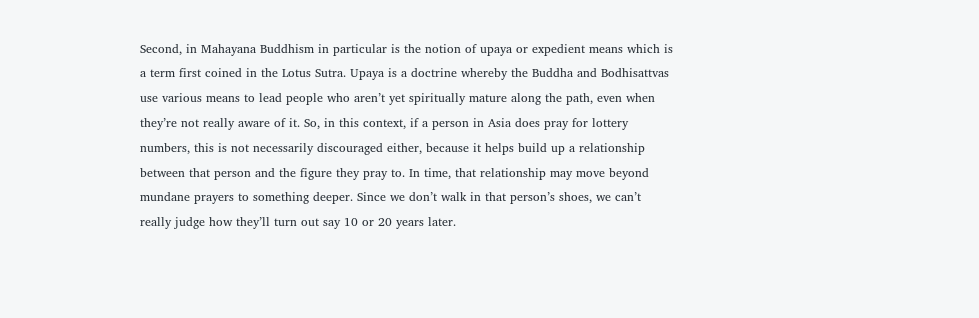Second, in Mahayana Buddhism in particular is the notion of upaya or expedient means which is a term first coined in the Lotus Sutra. Upaya is a doctrine whereby the Buddha and Bodhisattvas use various means to lead people who aren’t yet spiritually mature along the path, even when they’re not really aware of it. So, in this context, if a person in Asia does pray for lottery numbers, this is not necessarily discouraged either, because it helps build up a relationship between that person and the figure they pray to. In time, that relationship may move beyond mundane prayers to something deeper. Since we don’t walk in that person’s shoes, we can’t really judge how they’ll turn out say 10 or 20 years later.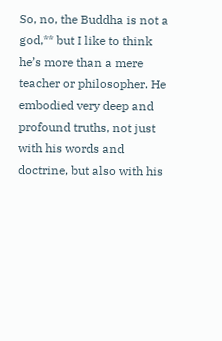So, no, the Buddha is not a god,** but I like to think he’s more than a mere teacher or philosopher. He embodied very deep and profound truths, not just with his words and doctrine, but also with his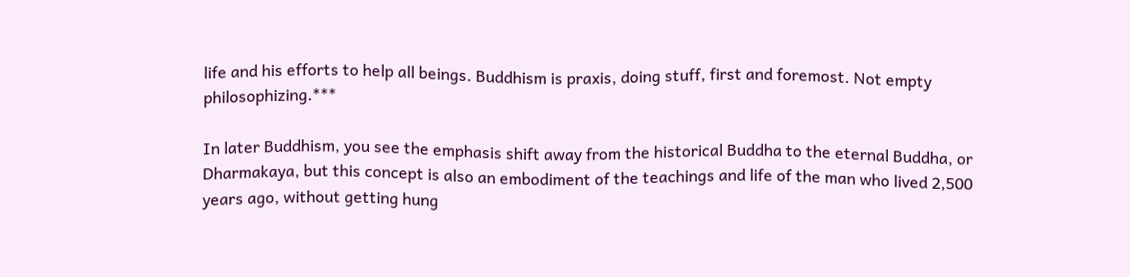life and his efforts to help all beings. Buddhism is praxis, doing stuff, first and foremost. Not empty philosophizing.***

In later Buddhism, you see the emphasis shift away from the historical Buddha to the eternal Buddha, or Dharmakaya, but this concept is also an embodiment of the teachings and life of the man who lived 2,500 years ago, without getting hung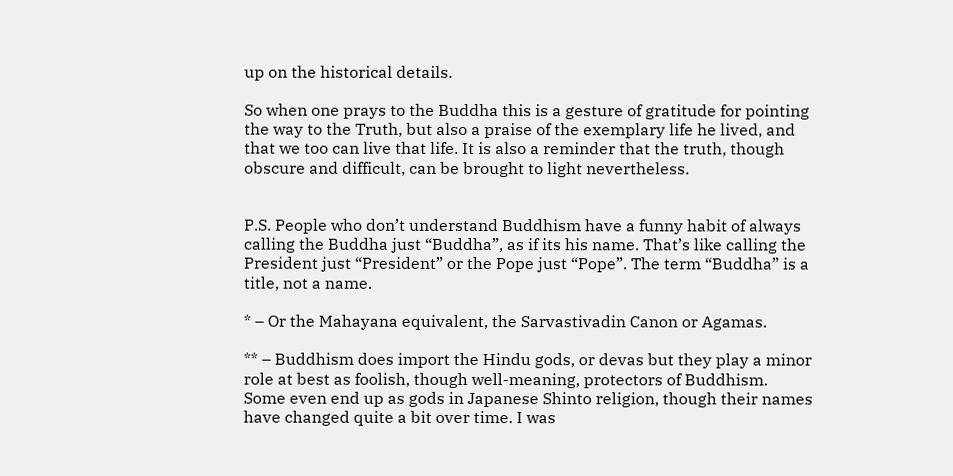up on the historical details.

So when one prays to the Buddha this is a gesture of gratitude for pointing the way to the Truth, but also a praise of the exemplary life he lived, and that we too can live that life. It is also a reminder that the truth, though obscure and difficult, can be brought to light nevertheless.


P.S. People who don’t understand Buddhism have a funny habit of always calling the Buddha just “Buddha”, as if its his name. That’s like calling the President just “President” or the Pope just “Pope”. The term “Buddha” is a title, not a name.

* – Or the Mahayana equivalent, the Sarvastivadin Canon or Agamas.

** – Buddhism does import the Hindu gods, or devas but they play a minor role at best as foolish, though well-meaning, protectors of Buddhism. Some even end up as gods in Japanese Shinto religion, though their names have changed quite a bit over time. I was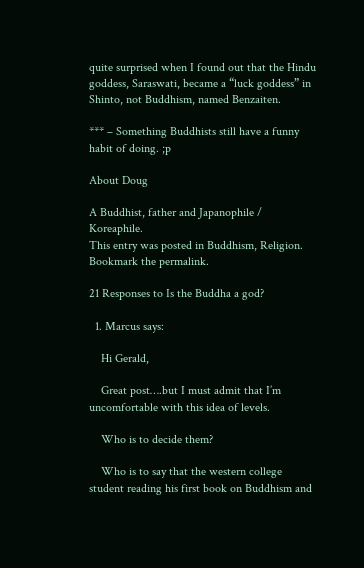quite surprised when I found out that the Hindu goddess, Saraswati, became a “luck goddess” in Shinto, not Buddhism, named Benzaiten.

*** – Something Buddhists still have a funny habit of doing. ;p

About Doug

A Buddhist, father and Japanophile / Koreaphile.
This entry was posted in Buddhism, Religion. Bookmark the permalink.

21 Responses to Is the Buddha a god?

  1. Marcus says:

    Hi Gerald,

    Great post….but I must admit that I’m uncomfortable with this idea of levels.

    Who is to decide them?

    Who is to say that the western college student reading his first book on Buddhism and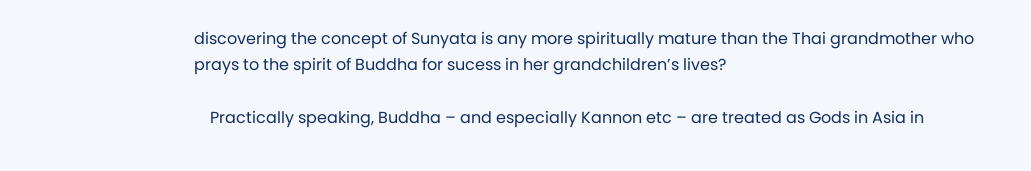discovering the concept of Sunyata is any more spiritually mature than the Thai grandmother who prays to the spirit of Buddha for sucess in her grandchildren’s lives?

    Practically speaking, Buddha – and especially Kannon etc – are treated as Gods in Asia in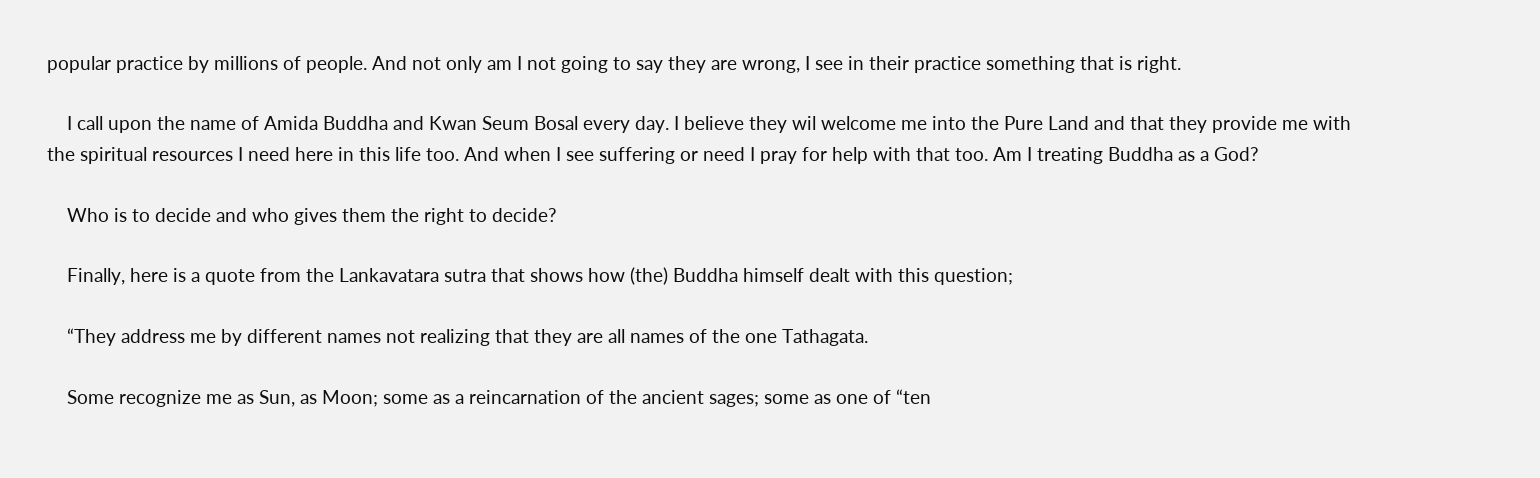popular practice by millions of people. And not only am I not going to say they are wrong, I see in their practice something that is right.

    I call upon the name of Amida Buddha and Kwan Seum Bosal every day. I believe they wil welcome me into the Pure Land and that they provide me with the spiritual resources I need here in this life too. And when I see suffering or need I pray for help with that too. Am I treating Buddha as a God?

    Who is to decide and who gives them the right to decide?

    Finally, here is a quote from the Lankavatara sutra that shows how (the) Buddha himself dealt with this question;

    “They address me by different names not realizing that they are all names of the one Tathagata.

    Some recognize me as Sun, as Moon; some as a reincarnation of the ancient sages; some as one of “ten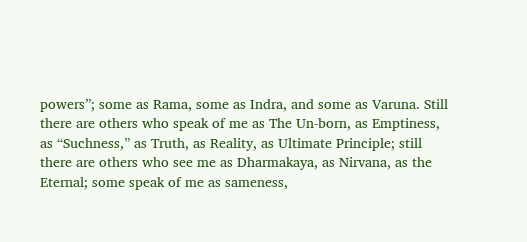powers”; some as Rama, some as Indra, and some as Varuna. Still there are others who speak of me as The Un-born, as Emptiness, as “Suchness,” as Truth, as Reality, as Ultimate Principle; still there are others who see me as Dharmakaya, as Nirvana, as the Eternal; some speak of me as sameness,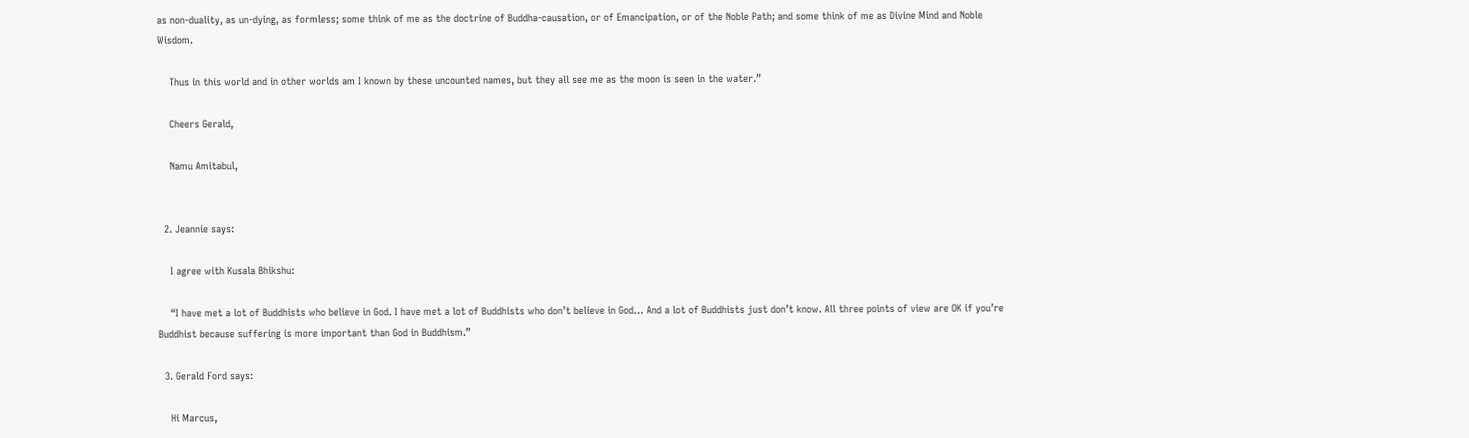as non-duality, as un-dying, as formless; some think of me as the doctrine of Buddha-causation, or of Emancipation, or of the Noble Path; and some think of me as Divine Mind and Noble Wisdom.

    Thus in this world and in other worlds am I known by these uncounted names, but they all see me as the moon is seen in the water.”

    Cheers Gerald,

    Namu Amitabul,


  2. Jeannie says:

    I agree with Kusala Bhikshu:

    “I have met a lot of Buddhists who believe in God. I have met a lot of Buddhists who don’t believe in God… And a lot of Buddhists just don’t know. All three points of view are OK if you’re Buddhist because suffering is more important than God in Buddhism.”

  3. Gerald Ford says:

    Hi Marcus,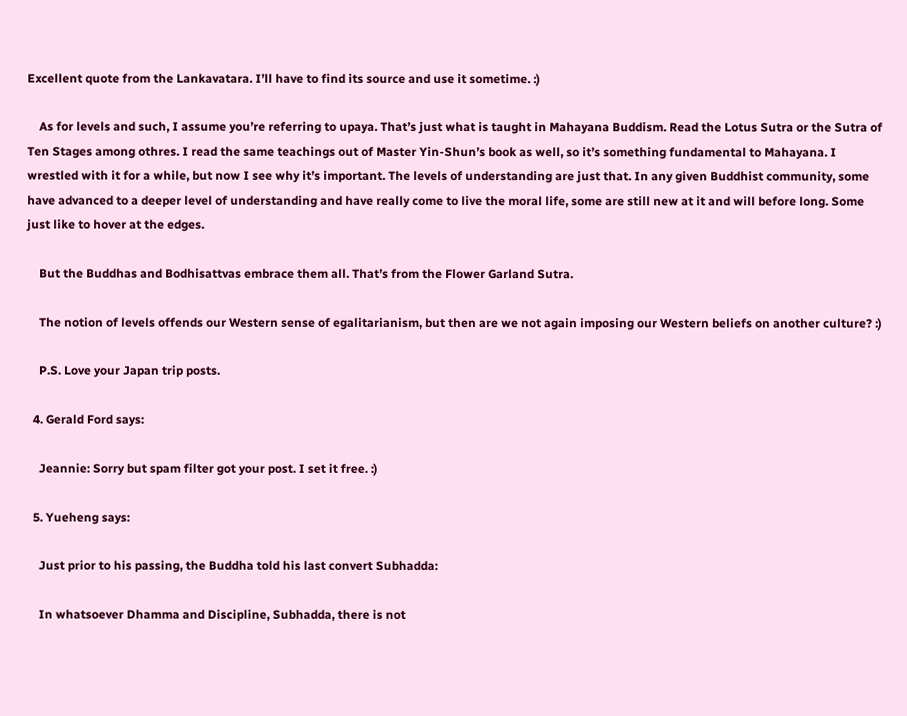Excellent quote from the Lankavatara. I’ll have to find its source and use it sometime. :)

    As for levels and such, I assume you’re referring to upaya. That’s just what is taught in Mahayana Buddism. Read the Lotus Sutra or the Sutra of Ten Stages among othres. I read the same teachings out of Master Yin-Shun’s book as well, so it’s something fundamental to Mahayana. I wrestled with it for a while, but now I see why it’s important. The levels of understanding are just that. In any given Buddhist community, some have advanced to a deeper level of understanding and have really come to live the moral life, some are still new at it and will before long. Some just like to hover at the edges.

    But the Buddhas and Bodhisattvas embrace them all. That’s from the Flower Garland Sutra.

    The notion of levels offends our Western sense of egalitarianism, but then are we not again imposing our Western beliefs on another culture? :)

    P.S. Love your Japan trip posts.

  4. Gerald Ford says:

    Jeannie: Sorry but spam filter got your post. I set it free. :)

  5. Yueheng says:

    Just prior to his passing, the Buddha told his last convert Subhadda:

    In whatsoever Dhamma and Discipline, Subhadda, there is not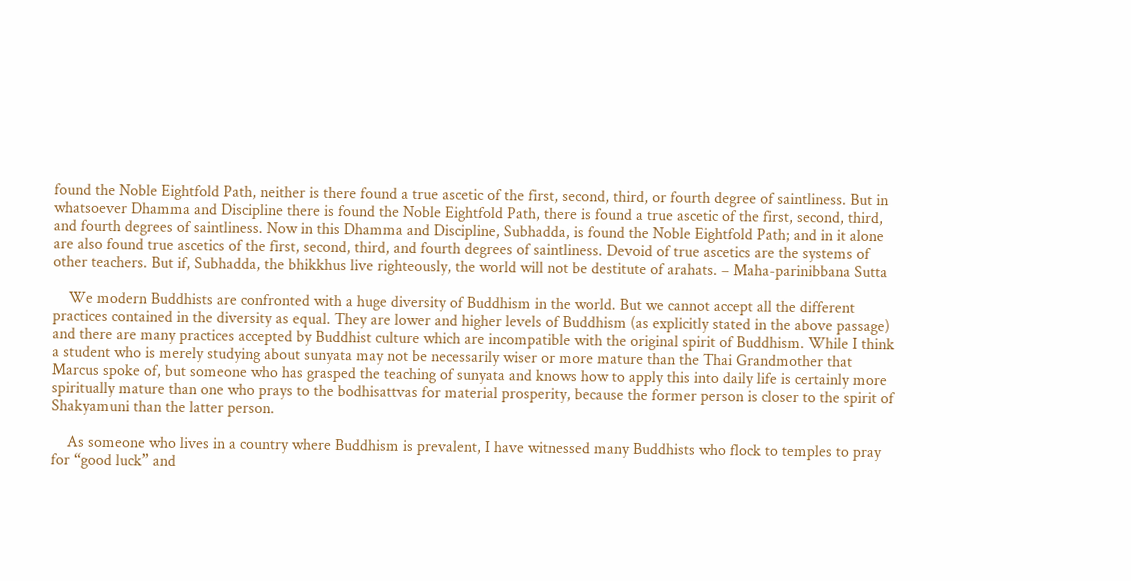found the Noble Eightfold Path, neither is there found a true ascetic of the first, second, third, or fourth degree of saintliness. But in whatsoever Dhamma and Discipline there is found the Noble Eightfold Path, there is found a true ascetic of the first, second, third, and fourth degrees of saintliness. Now in this Dhamma and Discipline, Subhadda, is found the Noble Eightfold Path; and in it alone are also found true ascetics of the first, second, third, and fourth degrees of saintliness. Devoid of true ascetics are the systems of other teachers. But if, Subhadda, the bhikkhus live righteously, the world will not be destitute of arahats. – Maha-parinibbana Sutta

    We modern Buddhists are confronted with a huge diversity of Buddhism in the world. But we cannot accept all the different practices contained in the diversity as equal. They are lower and higher levels of Buddhism (as explicitly stated in the above passage) and there are many practices accepted by Buddhist culture which are incompatible with the original spirit of Buddhism. While I think a student who is merely studying about sunyata may not be necessarily wiser or more mature than the Thai Grandmother that Marcus spoke of, but someone who has grasped the teaching of sunyata and knows how to apply this into daily life is certainly more spiritually mature than one who prays to the bodhisattvas for material prosperity, because the former person is closer to the spirit of Shakyamuni than the latter person.

    As someone who lives in a country where Buddhism is prevalent, I have witnessed many Buddhists who flock to temples to pray for “good luck” and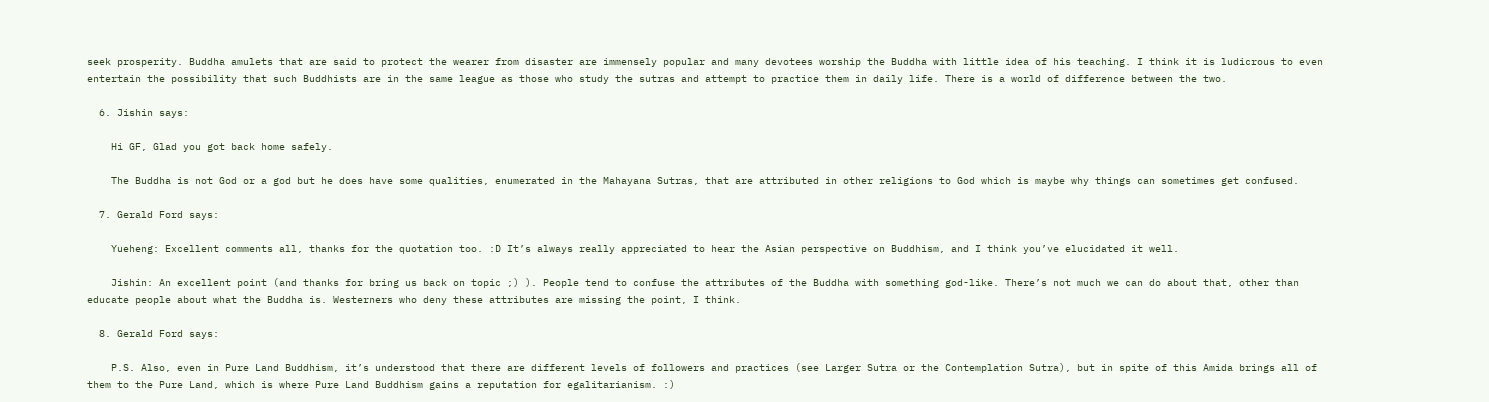seek prosperity. Buddha amulets that are said to protect the wearer from disaster are immensely popular and many devotees worship the Buddha with little idea of his teaching. I think it is ludicrous to even entertain the possibility that such Buddhists are in the same league as those who study the sutras and attempt to practice them in daily life. There is a world of difference between the two.

  6. Jishin says:

    Hi GF, Glad you got back home safely.

    The Buddha is not God or a god but he does have some qualities, enumerated in the Mahayana Sutras, that are attributed in other religions to God which is maybe why things can sometimes get confused.

  7. Gerald Ford says:

    Yueheng: Excellent comments all, thanks for the quotation too. :D It’s always really appreciated to hear the Asian perspective on Buddhism, and I think you’ve elucidated it well.

    Jishin: An excellent point (and thanks for bring us back on topic ;) ). People tend to confuse the attributes of the Buddha with something god-like. There’s not much we can do about that, other than educate people about what the Buddha is. Westerners who deny these attributes are missing the point, I think.

  8. Gerald Ford says:

    P.S. Also, even in Pure Land Buddhism, it’s understood that there are different levels of followers and practices (see Larger Sutra or the Contemplation Sutra), but in spite of this Amida brings all of them to the Pure Land, which is where Pure Land Buddhism gains a reputation for egalitarianism. :)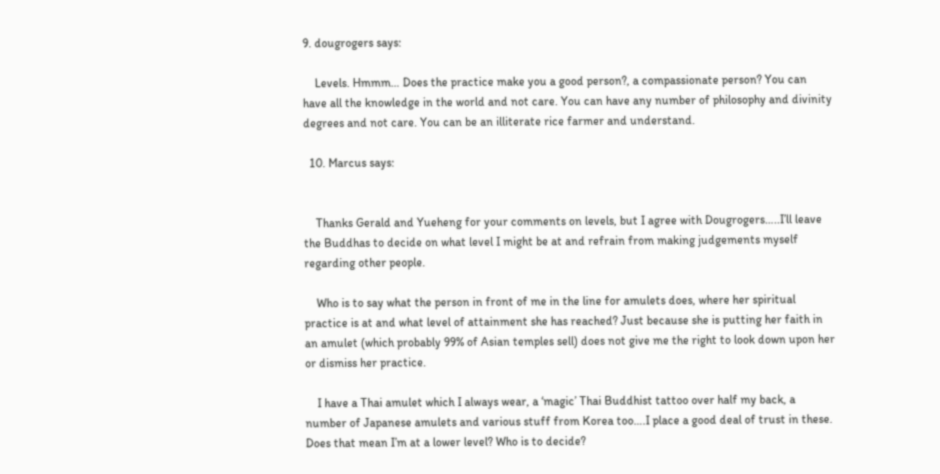9. dougrogers says:

    Levels. Hmmm… Does the practice make you a good person?, a compassionate person? You can have all the knowledge in the world and not care. You can have any number of philosophy and divinity degrees and not care. You can be an illiterate rice farmer and understand.

  10. Marcus says:


    Thanks Gerald and Yueheng for your comments on levels, but I agree with Dougrogers…..I’ll leave the Buddhas to decide on what level I might be at and refrain from making judgements myself regarding other people.

    Who is to say what the person in front of me in the line for amulets does, where her spiritual practice is at and what level of attainment she has reached? Just because she is putting her faith in an amulet (which probably 99% of Asian temples sell) does not give me the right to look down upon her or dismiss her practice.

    I have a Thai amulet which I always wear, a ‘magic’ Thai Buddhist tattoo over half my back, a number of Japanese amulets and various stuff from Korea too….I place a good deal of trust in these. Does that mean I’m at a lower level? Who is to decide?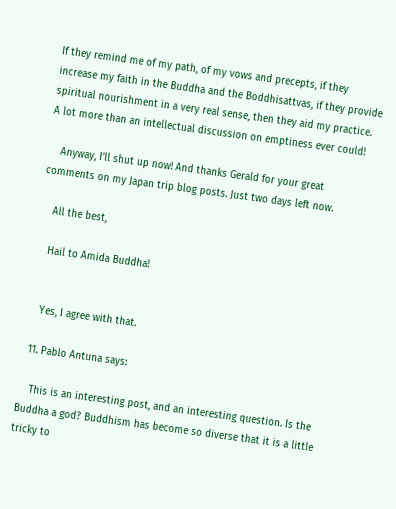If they remind me of my path, of my vows and precepts, if they increase my faith in the Buddha and the Boddhisattvas, if they provide spiritual nourishment in a very real sense, then they aid my practice. A lot more than an intellectual discussion on emptiness ever could!

    Anyway, I’ll shut up now! And thanks Gerald for your great comments on my Japan trip blog posts. Just two days left now.

    All the best,

    Hail to Amida Buddha!


    Yes, I agree with that.

  11. Pablo Antuna says:

    This is an interesting post, and an interesting question. Is the Buddha a god? Buddhism has become so diverse that it is a little tricky to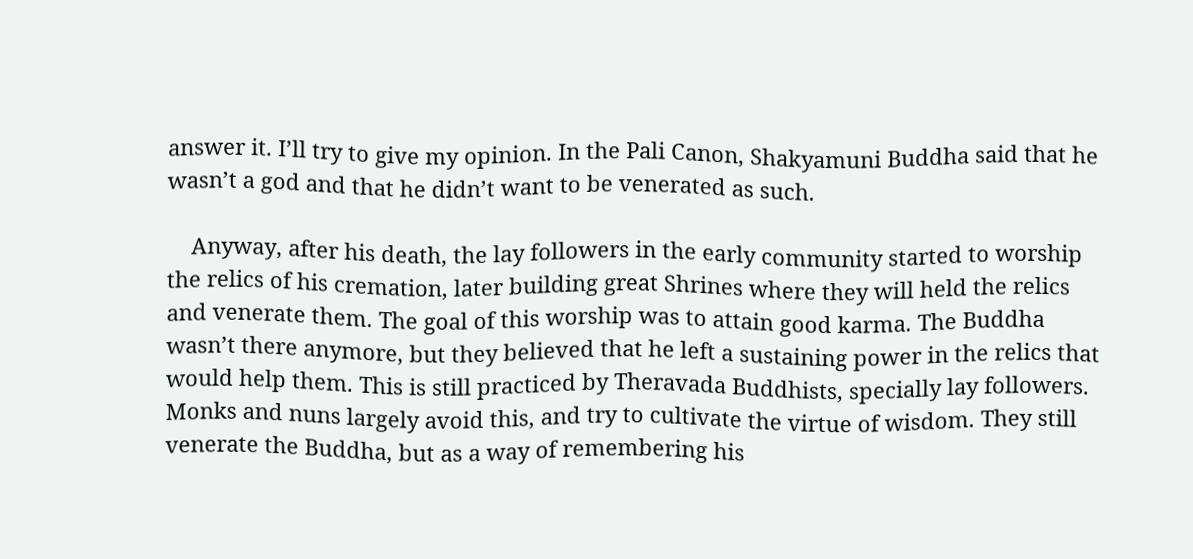answer it. I’ll try to give my opinion. In the Pali Canon, Shakyamuni Buddha said that he wasn’t a god and that he didn’t want to be venerated as such.

    Anyway, after his death, the lay followers in the early community started to worship the relics of his cremation, later building great Shrines where they will held the relics and venerate them. The goal of this worship was to attain good karma. The Buddha wasn’t there anymore, but they believed that he left a sustaining power in the relics that would help them. This is still practiced by Theravada Buddhists, specially lay followers. Monks and nuns largely avoid this, and try to cultivate the virtue of wisdom. They still venerate the Buddha, but as a way of remembering his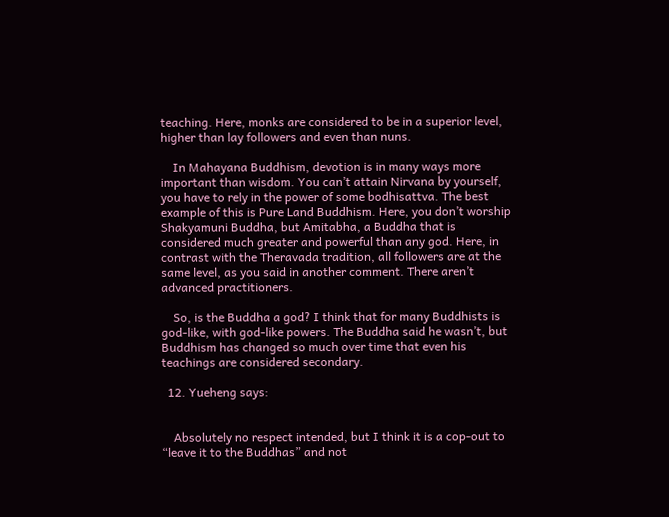teaching. Here, monks are considered to be in a superior level, higher than lay followers and even than nuns.

    In Mahayana Buddhism, devotion is in many ways more important than wisdom. You can’t attain Nirvana by yourself, you have to rely in the power of some bodhisattva. The best example of this is Pure Land Buddhism. Here, you don’t worship Shakyamuni Buddha, but Amitabha, a Buddha that is considered much greater and powerful than any god. Here, in contrast with the Theravada tradition, all followers are at the same level, as you said in another comment. There aren’t advanced practitioners.

    So, is the Buddha a god? I think that for many Buddhists is god-like, with god-like powers. The Buddha said he wasn’t, but Buddhism has changed so much over time that even his teachings are considered secondary.

  12. Yueheng says:


    Absolutely no respect intended, but I think it is a cop-out to “leave it to the Buddhas” and not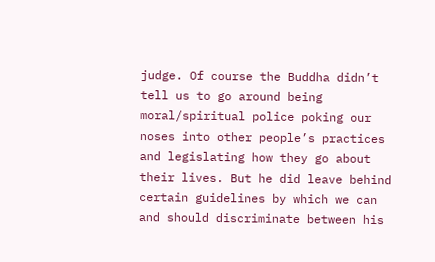judge. Of course the Buddha didn’t tell us to go around being moral/spiritual police poking our noses into other people’s practices and legislating how they go about their lives. But he did leave behind certain guidelines by which we can and should discriminate between his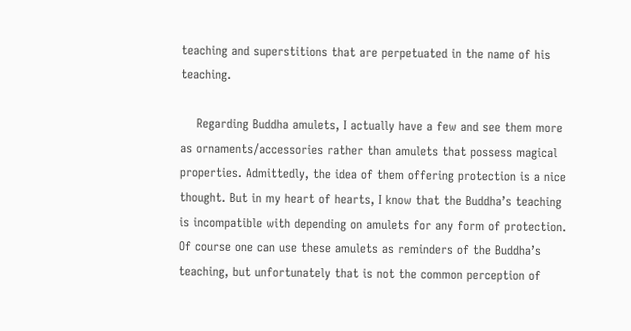teaching and superstitions that are perpetuated in the name of his teaching.

    Regarding Buddha amulets, I actually have a few and see them more as ornaments/accessories rather than amulets that possess magical properties. Admittedly, the idea of them offering protection is a nice thought. But in my heart of hearts, I know that the Buddha’s teaching is incompatible with depending on amulets for any form of protection. Of course one can use these amulets as reminders of the Buddha’s teaching, but unfortunately that is not the common perception of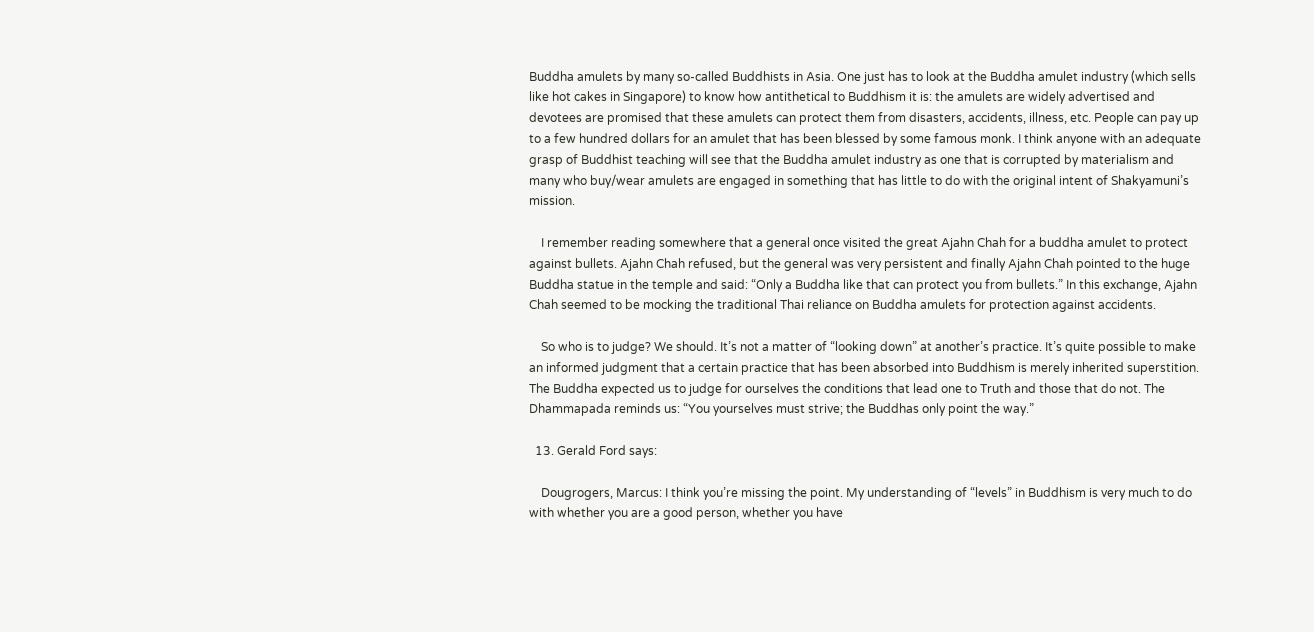Buddha amulets by many so-called Buddhists in Asia. One just has to look at the Buddha amulet industry (which sells like hot cakes in Singapore) to know how antithetical to Buddhism it is: the amulets are widely advertised and devotees are promised that these amulets can protect them from disasters, accidents, illness, etc. People can pay up to a few hundred dollars for an amulet that has been blessed by some famous monk. I think anyone with an adequate grasp of Buddhist teaching will see that the Buddha amulet industry as one that is corrupted by materialism and many who buy/wear amulets are engaged in something that has little to do with the original intent of Shakyamuni’s mission.

    I remember reading somewhere that a general once visited the great Ajahn Chah for a buddha amulet to protect against bullets. Ajahn Chah refused, but the general was very persistent and finally Ajahn Chah pointed to the huge Buddha statue in the temple and said: “Only a Buddha like that can protect you from bullets.” In this exchange, Ajahn Chah seemed to be mocking the traditional Thai reliance on Buddha amulets for protection against accidents.

    So who is to judge? We should. It’s not a matter of “looking down” at another’s practice. It’s quite possible to make an informed judgment that a certain practice that has been absorbed into Buddhism is merely inherited superstition. The Buddha expected us to judge for ourselves the conditions that lead one to Truth and those that do not. The Dhammapada reminds us: “You yourselves must strive; the Buddhas only point the way.”

  13. Gerald Ford says:

    Dougrogers, Marcus: I think you’re missing the point. My understanding of “levels” in Buddhism is very much to do with whether you are a good person, whether you have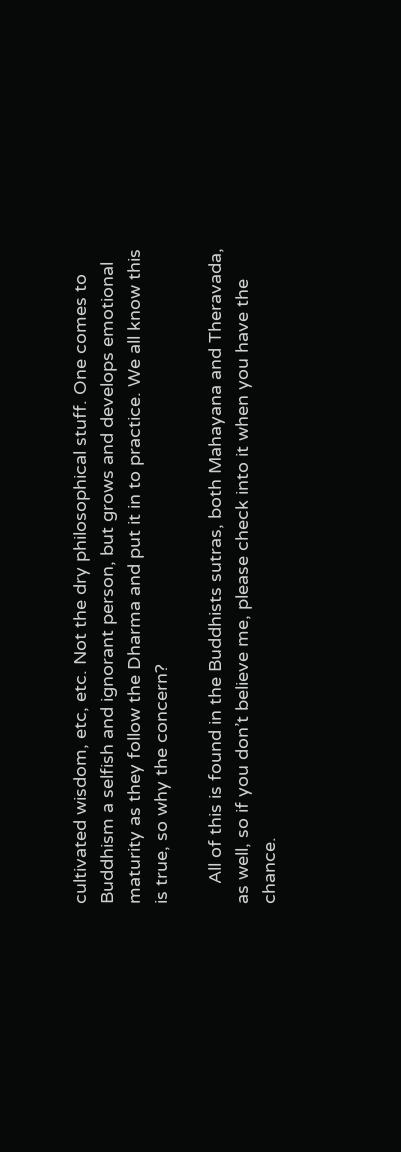cultivated wisdom, etc, etc. Not the dry philosophical stuff. One comes to Buddhism a selfish and ignorant person, but grows and develops emotional maturity as they follow the Dharma and put it in to practice. We all know this is true, so why the concern?

    All of this is found in the Buddhists sutras, both Mahayana and Theravada, as well, so if you don’t believe me, please check into it when you have the chance.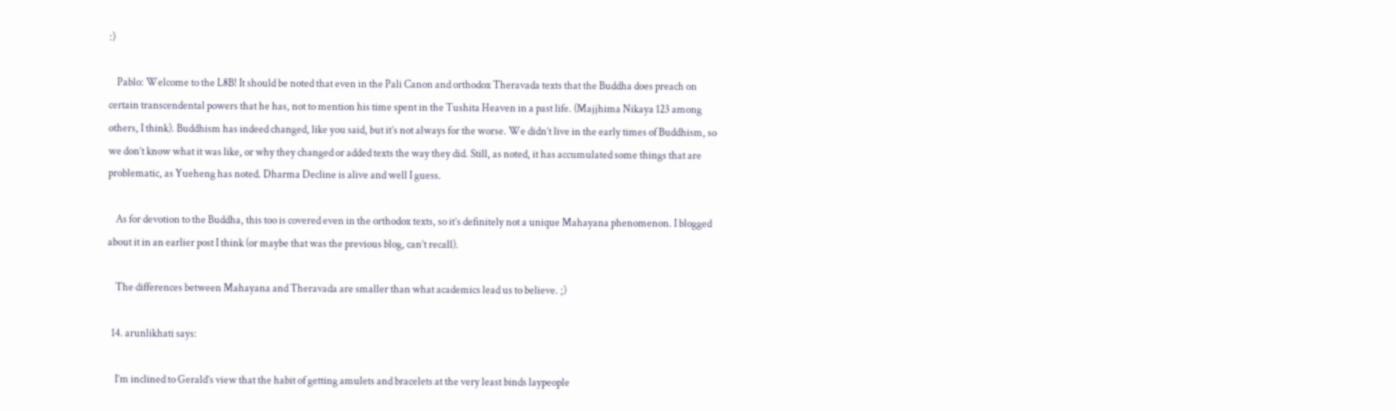:)

    Pablo: Welcome to the L8B! It should be noted that even in the Pali Canon and orthodox Theravada texts that the Buddha does preach on certain transcendental powers that he has, not to mention his time spent in the Tushita Heaven in a past life. (Majjhima Nikaya 123 among others, I think). Buddhism has indeed changed, like you said, but it’s not always for the worse. We didn’t live in the early times of Buddhism, so we don’t know what it was like, or why they changed or added texts the way they did. Still, as noted, it has accumulated some things that are problematic, as Yueheng has noted. Dharma Decline is alive and well I guess.

    As for devotion to the Buddha, this too is covered even in the orthodox texts, so it’s definitely not a unique Mahayana phenomenon. I blogged about it in an earlier post I think (or maybe that was the previous blog, can’t recall).

    The differences between Mahayana and Theravada are smaller than what academics lead us to believe. ;)

  14. arunlikhati says:

    I’m inclined to Gerald’s view that the habit of getting amulets and bracelets at the very least binds laypeople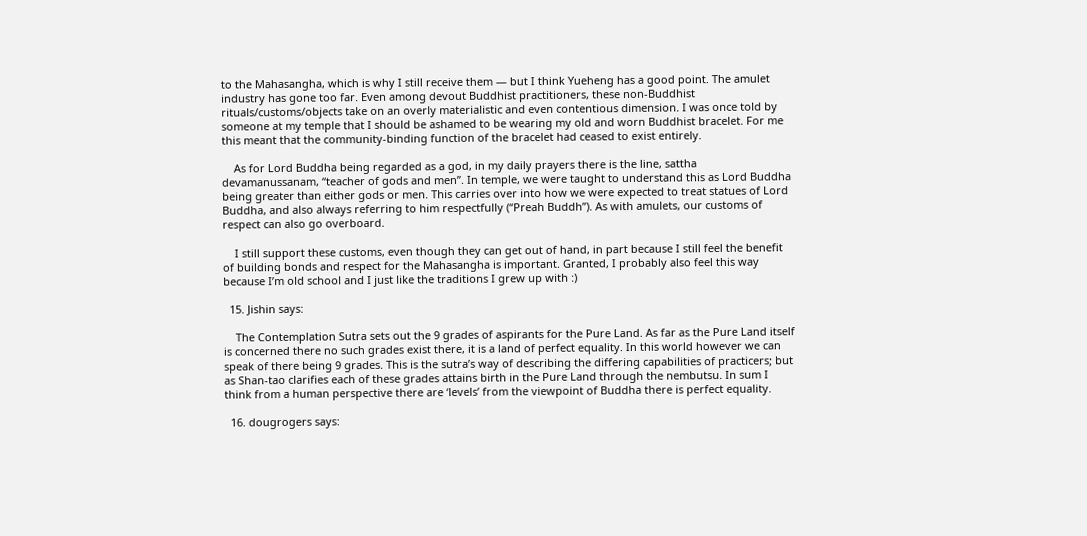to the Mahasangha, which is why I still receive them — but I think Yueheng has a good point. The amulet industry has gone too far. Even among devout Buddhist practitioners, these non-Buddhist rituals/customs/objects take on an overly materialistic and even contentious dimension. I was once told by someone at my temple that I should be ashamed to be wearing my old and worn Buddhist bracelet. For me this meant that the community-binding function of the bracelet had ceased to exist entirely.

    As for Lord Buddha being regarded as a god, in my daily prayers there is the line, sattha devamanussanam, “teacher of gods and men”. In temple, we were taught to understand this as Lord Buddha being greater than either gods or men. This carries over into how we were expected to treat statues of Lord Buddha, and also always referring to him respectfully (“Preah Buddh”). As with amulets, our customs of respect can also go overboard.

    I still support these customs, even though they can get out of hand, in part because I still feel the benefit of building bonds and respect for the Mahasangha is important. Granted, I probably also feel this way because I’m old school and I just like the traditions I grew up with :)

  15. Jishin says:

    The Contemplation Sutra sets out the 9 grades of aspirants for the Pure Land. As far as the Pure Land itself is concerned there no such grades exist there, it is a land of perfect equality. In this world however we can speak of there being 9 grades. This is the sutra’s way of describing the differing capabilities of practicers; but as Shan-tao clarifies each of these grades attains birth in the Pure Land through the nembutsu. In sum I think from a human perspective there are ‘levels’ from the viewpoint of Buddha there is perfect equality.

  16. dougrogers says: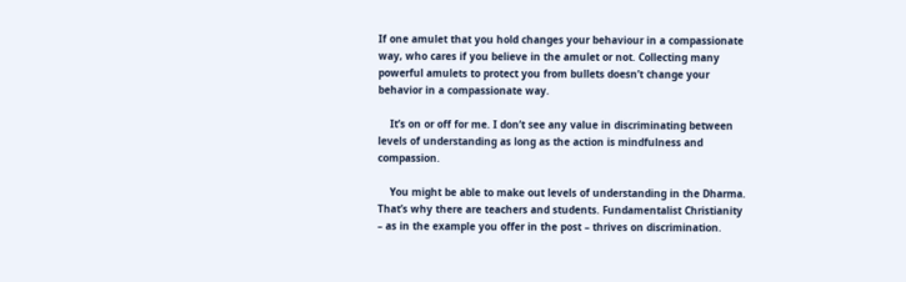If one amulet that you hold changes your behaviour in a compassionate way, who cares if you believe in the amulet or not. Collecting many powerful amulets to protect you from bullets doesn’t change your behavior in a compassionate way.

    It’s on or off for me. I don’t see any value in discriminating between levels of understanding as long as the action is mindfulness and compassion.

    You might be able to make out levels of understanding in the Dharma. That’s why there are teachers and students. Fundamentalist Christianity – as in the example you offer in the post – thrives on discrimination.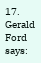17. Gerald Ford says: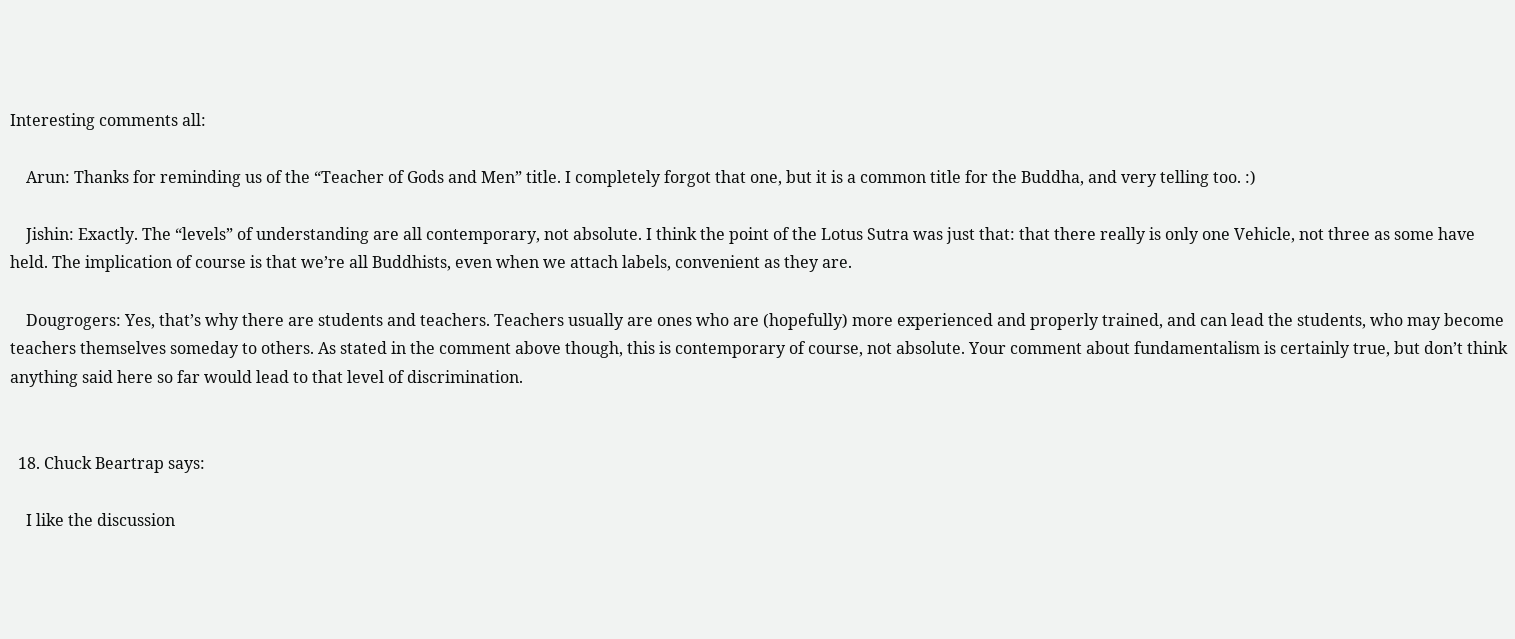Interesting comments all:

    Arun: Thanks for reminding us of the “Teacher of Gods and Men” title. I completely forgot that one, but it is a common title for the Buddha, and very telling too. :)

    Jishin: Exactly. The “levels” of understanding are all contemporary, not absolute. I think the point of the Lotus Sutra was just that: that there really is only one Vehicle, not three as some have held. The implication of course is that we’re all Buddhists, even when we attach labels, convenient as they are.

    Dougrogers: Yes, that’s why there are students and teachers. Teachers usually are ones who are (hopefully) more experienced and properly trained, and can lead the students, who may become teachers themselves someday to others. As stated in the comment above though, this is contemporary of course, not absolute. Your comment about fundamentalism is certainly true, but don’t think anything said here so far would lead to that level of discrimination.


  18. Chuck Beartrap says:

    I like the discussion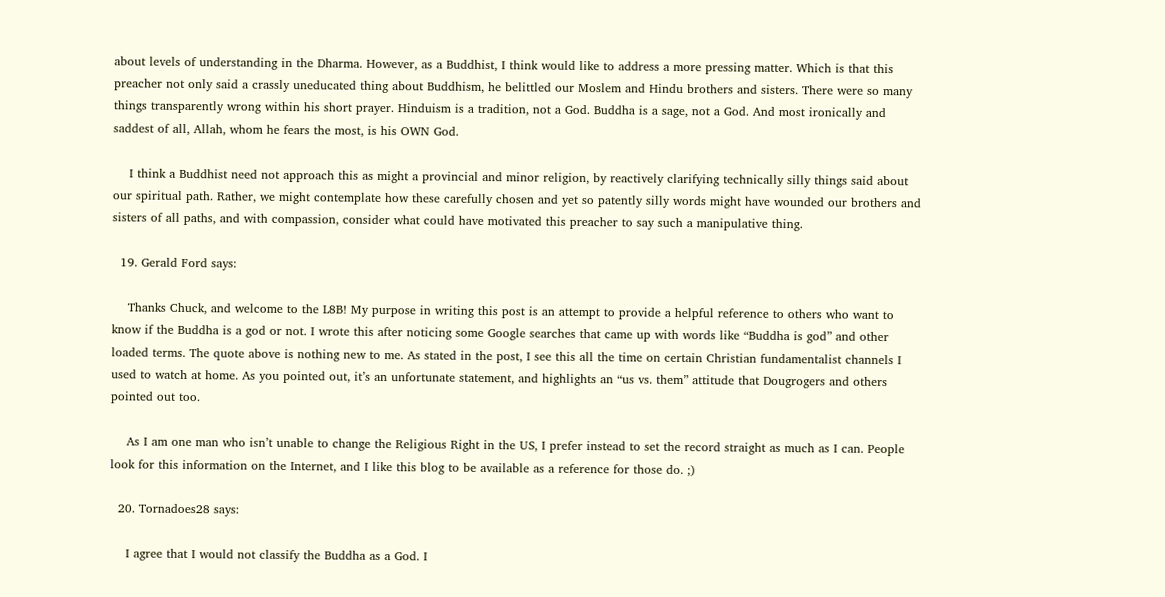about levels of understanding in the Dharma. However, as a Buddhist, I think would like to address a more pressing matter. Which is that this preacher not only said a crassly uneducated thing about Buddhism, he belittled our Moslem and Hindu brothers and sisters. There were so many things transparently wrong within his short prayer. Hinduism is a tradition, not a God. Buddha is a sage, not a God. And most ironically and saddest of all, Allah, whom he fears the most, is his OWN God.

    I think a Buddhist need not approach this as might a provincial and minor religion, by reactively clarifying technically silly things said about our spiritual path. Rather, we might contemplate how these carefully chosen and yet so patently silly words might have wounded our brothers and sisters of all paths, and with compassion, consider what could have motivated this preacher to say such a manipulative thing.

  19. Gerald Ford says:

    Thanks Chuck, and welcome to the L8B! My purpose in writing this post is an attempt to provide a helpful reference to others who want to know if the Buddha is a god or not. I wrote this after noticing some Google searches that came up with words like “Buddha is god” and other loaded terms. The quote above is nothing new to me. As stated in the post, I see this all the time on certain Christian fundamentalist channels I used to watch at home. As you pointed out, it’s an unfortunate statement, and highlights an “us vs. them” attitude that Dougrogers and others pointed out too.

    As I am one man who isn’t unable to change the Religious Right in the US, I prefer instead to set the record straight as much as I can. People look for this information on the Internet, and I like this blog to be available as a reference for those do. ;)

  20. Tornadoes28 says:

    I agree that I would not classify the Buddha as a God. I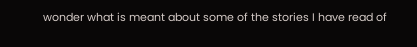wonder what is meant about some of the stories I have read of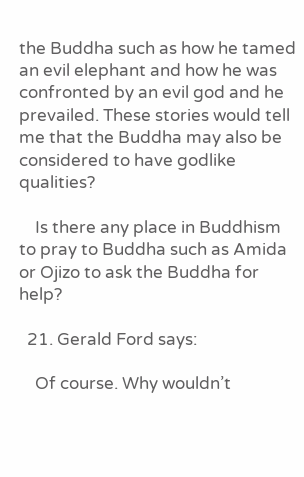the Buddha such as how he tamed an evil elephant and how he was confronted by an evil god and he prevailed. These stories would tell me that the Buddha may also be considered to have godlike qualities?

    Is there any place in Buddhism to pray to Buddha such as Amida or Ojizo to ask the Buddha for help?

  21. Gerald Ford says:

    Of course. Why wouldn’t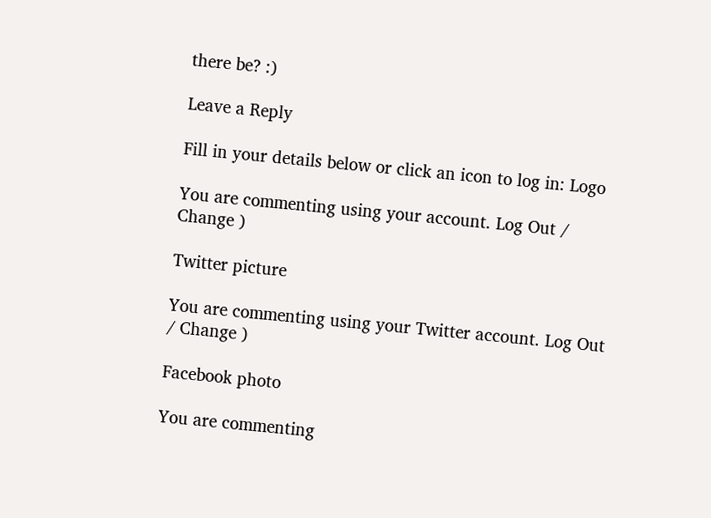there be? :)

Leave a Reply

Fill in your details below or click an icon to log in: Logo

You are commenting using your account. Log Out / Change )

Twitter picture

You are commenting using your Twitter account. Log Out / Change )

Facebook photo

You are commenting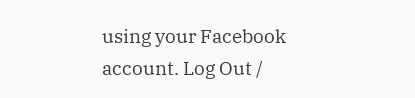using your Facebook account. Log Out /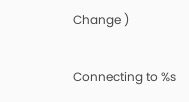Change )

Connecting to %s